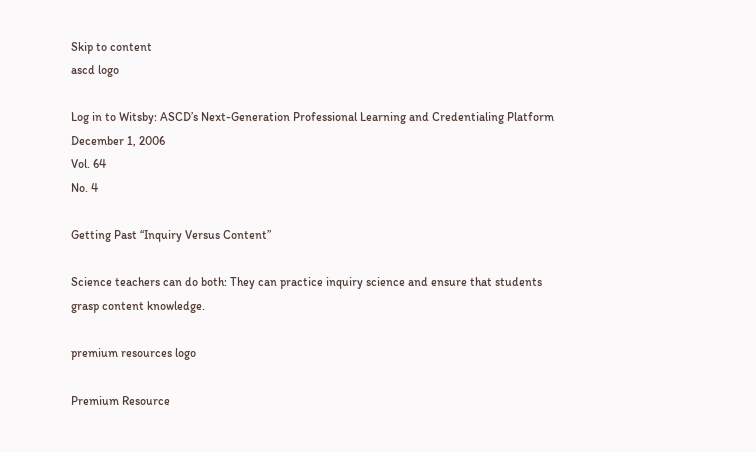Skip to content
ascd logo

Log in to Witsby: ASCD’s Next-Generation Professional Learning and Credentialing Platform
December 1, 2006
Vol. 64
No. 4

Getting Past “Inquiry Versus Content”

Science teachers can do both: They can practice inquiry science and ensure that students grasp content knowledge.

premium resources logo

Premium Resource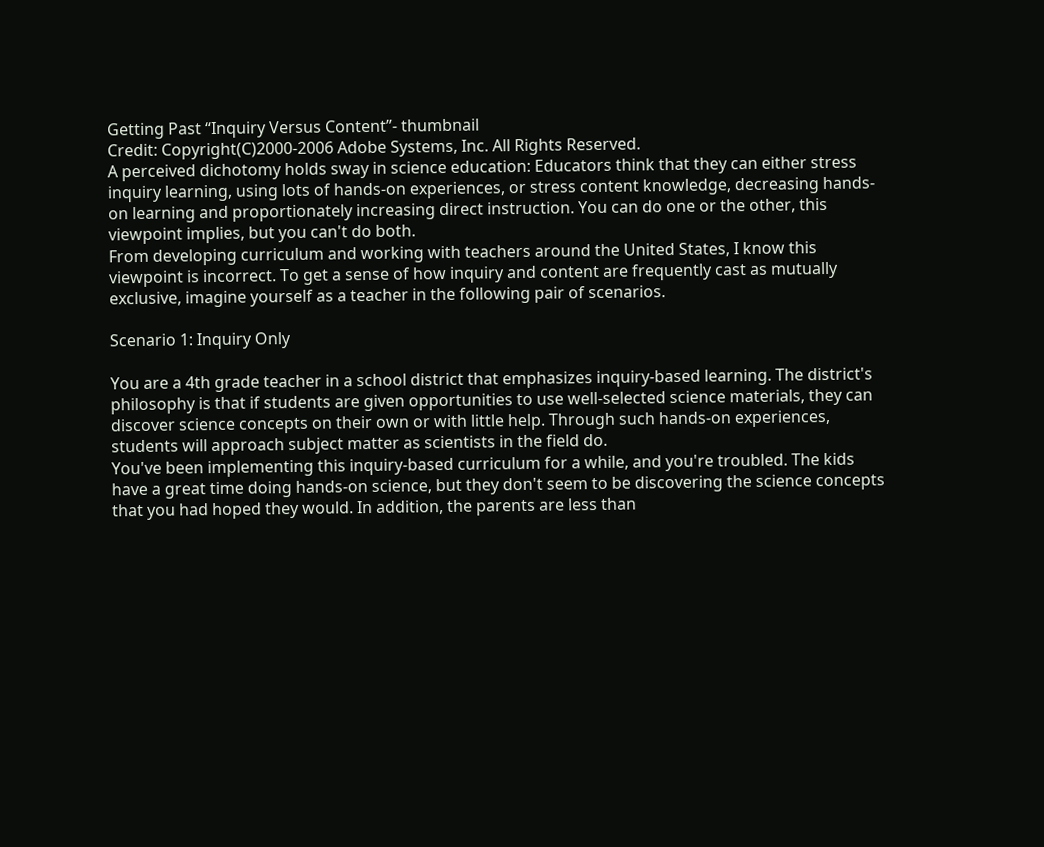Getting Past “Inquiry Versus Content”- thumbnail
Credit: Copyright(C)2000-2006 Adobe Systems, Inc. All Rights Reserved.
A perceived dichotomy holds sway in science education: Educators think that they can either stress inquiry learning, using lots of hands-on experiences, or stress content knowledge, decreasing hands-on learning and proportionately increasing direct instruction. You can do one or the other, this viewpoint implies, but you can't do both.
From developing curriculum and working with teachers around the United States, I know this viewpoint is incorrect. To get a sense of how inquiry and content are frequently cast as mutually exclusive, imagine yourself as a teacher in the following pair of scenarios.

Scenario 1: Inquiry Only

You are a 4th grade teacher in a school district that emphasizes inquiry-based learning. The district's philosophy is that if students are given opportunities to use well-selected science materials, they can discover science concepts on their own or with little help. Through such hands-on experiences, students will approach subject matter as scientists in the field do.
You've been implementing this inquiry-based curriculum for a while, and you're troubled. The kids have a great time doing hands-on science, but they don't seem to be discovering the science concepts that you had hoped they would. In addition, the parents are less than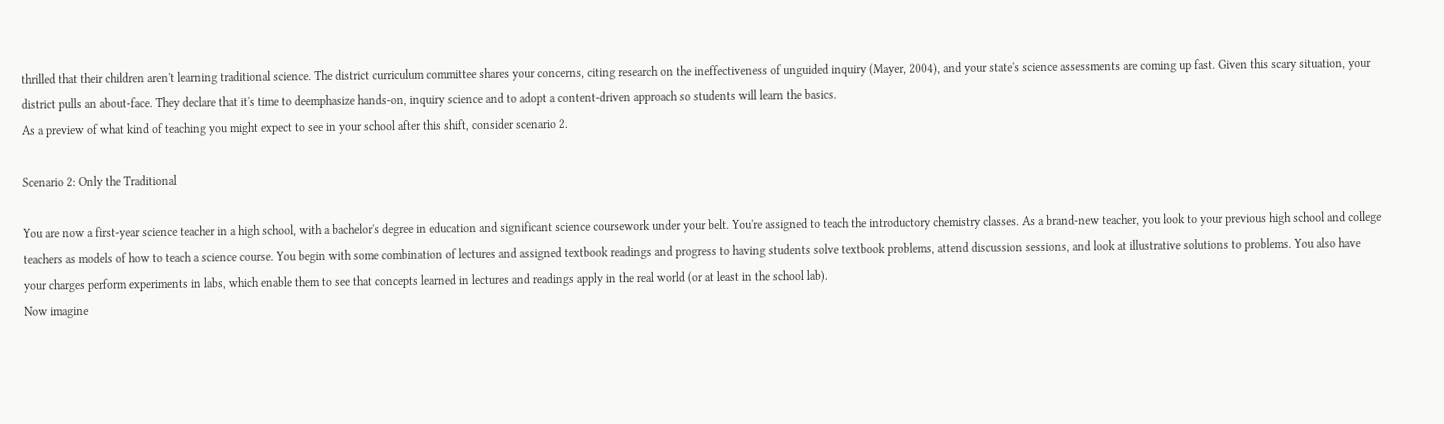thrilled that their children aren't learning traditional science. The district curriculum committee shares your concerns, citing research on the ineffectiveness of unguided inquiry (Mayer, 2004), and your state's science assessments are coming up fast. Given this scary situation, your district pulls an about-face. They declare that it's time to deemphasize hands-on, inquiry science and to adopt a content-driven approach so students will learn the basics.
As a preview of what kind of teaching you might expect to see in your school after this shift, consider scenario 2.

Scenario 2: Only the Traditional

You are now a first-year science teacher in a high school, with a bachelor's degree in education and significant science coursework under your belt. You're assigned to teach the introductory chemistry classes. As a brand-new teacher, you look to your previous high school and college teachers as models of how to teach a science course. You begin with some combination of lectures and assigned textbook readings and progress to having students solve textbook problems, attend discussion sessions, and look at illustrative solutions to problems. You also have your charges perform experiments in labs, which enable them to see that concepts learned in lectures and readings apply in the real world (or at least in the school lab).
Now imagine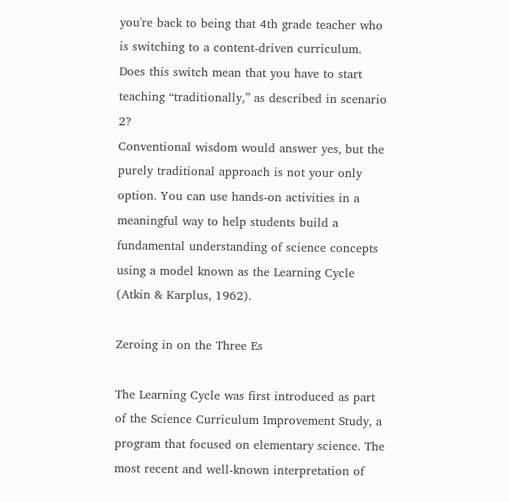you're back to being that 4th grade teacher who is switching to a content-driven curriculum. Does this switch mean that you have to start teaching “traditionally,” as described in scenario 2?
Conventional wisdom would answer yes, but the purely traditional approach is not your only option. You can use hands-on activities in a meaningful way to help students build a fundamental understanding of science concepts using a model known as the Learning Cycle (Atkin & Karplus, 1962).

Zeroing in on the Three Es

The Learning Cycle was first introduced as part of the Science Curriculum Improvement Study, a program that focused on elementary science. The most recent and well-known interpretation of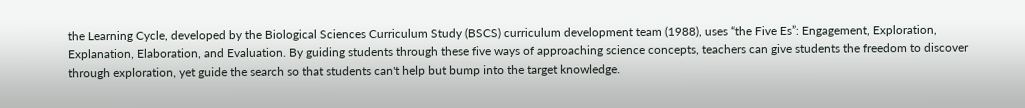the Learning Cycle, developed by the Biological Sciences Curriculum Study (BSCS) curriculum development team (1988), uses “the Five Es”: Engagement, Exploration, Explanation, Elaboration, and Evaluation. By guiding students through these five ways of approaching science concepts, teachers can give students the freedom to discover through exploration, yet guide the search so that students can't help but bump into the target knowledge.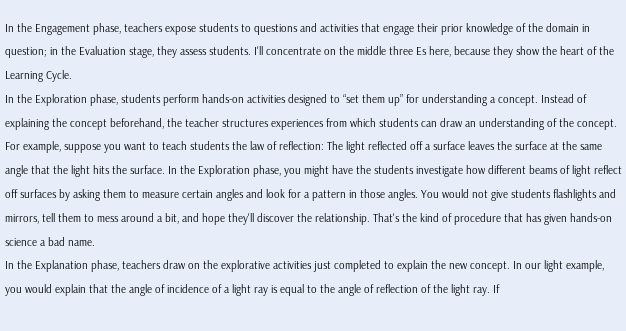In the Engagement phase, teachers expose students to questions and activities that engage their prior knowledge of the domain in question; in the Evaluation stage, they assess students. I'll concentrate on the middle three Es here, because they show the heart of the Learning Cycle.
In the Exploration phase, students perform hands-on activities designed to “set them up” for understanding a concept. Instead of explaining the concept beforehand, the teacher structures experiences from which students can draw an understanding of the concept.
For example, suppose you want to teach students the law of reflection: The light reflected off a surface leaves the surface at the same angle that the light hits the surface. In the Exploration phase, you might have the students investigate how different beams of light reflect off surfaces by asking them to measure certain angles and look for a pattern in those angles. You would not give students flashlights and mirrors, tell them to mess around a bit, and hope they'll discover the relationship. That's the kind of procedure that has given hands-on science a bad name.
In the Explanation phase, teachers draw on the explorative activities just completed to explain the new concept. In our light example, you would explain that the angle of incidence of a light ray is equal to the angle of reflection of the light ray. If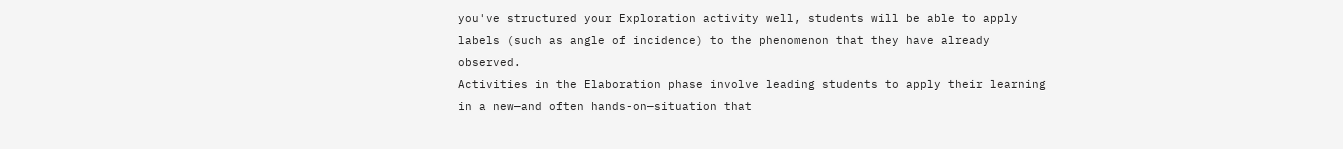you've structured your Exploration activity well, students will be able to apply labels (such as angle of incidence) to the phenomenon that they have already observed.
Activities in the Elaboration phase involve leading students to apply their learning in a new—and often hands-on—situation that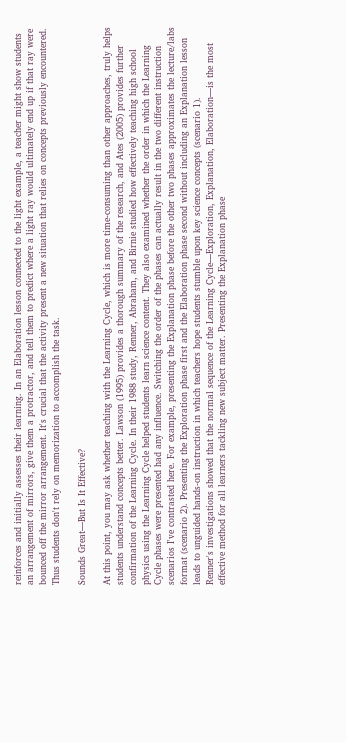reinforces and initially assesses their learning. In an Elaboration lesson connected to the light example, a teacher might show students an arrangement of mirrors, give them a protractor, and tell them to predict where a light ray would ultimately end up if that ray were bounced off the mirror arrangement. It's crucial that the activity present a new situation that relies on concepts previously encountered. Thus students don't rely on memorization to accomplish the task.

Sounds Great—But Is It Effective?

At this point, you may ask whether teaching with the Learning Cycle, which is more time-consuming than other approaches, truly helps students understand concepts better. Lawson (1995) provides a thorough summary of the research, and Ates (2005) provides further confirmation of the Learning Cycle. In their 1988 study, Renner, Abraham, and Birnie studied how effectively teaching high school physics using the Learning Cycle helped students learn science content. They also examined whether the order in which the Learning Cycle phases were presented had any influence. Switching the order of the phases can actually result in the two different instruction scenarios I've contrasted here. For example, presenting the Explanation phase before the other two phases approximates the lecture/labs format (scenario 2). Presenting the Exploration phase first and the Elaboration phase second without including an Explanation lesson leads to unguided hands-on instruction in which teachers hope students stumble upon key science concepts (scenario 1).
Renner's investigations showed that the normal sequence of the Learning Cycle—Exploration, Explanation, Elaboration—is the most effective method for all learners tackling new subject matter. Presenting the Explanation phase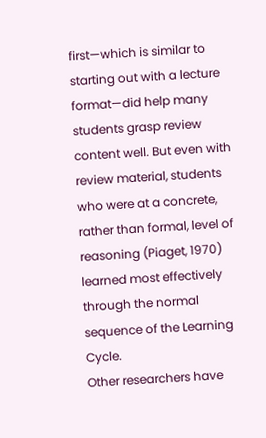first—which is similar to starting out with a lecture format—did help many students grasp review content well. But even with review material, students who were at a concrete, rather than formal, level of reasoning (Piaget, 1970) learned most effectively through the normal sequence of the Learning Cycle.
Other researchers have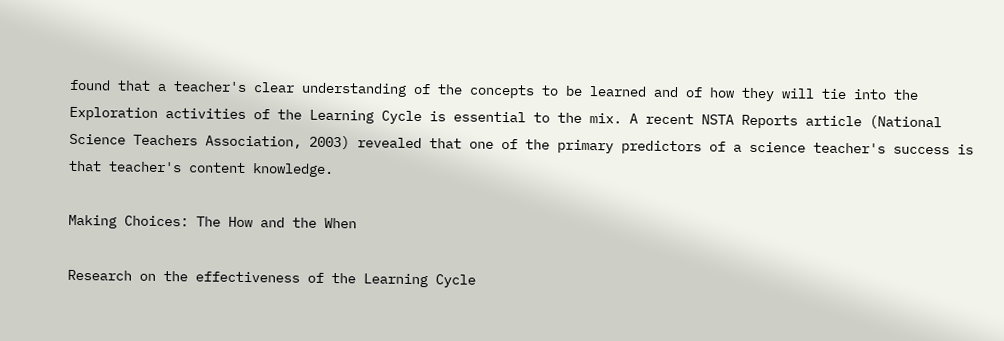found that a teacher's clear understanding of the concepts to be learned and of how they will tie into the Exploration activities of the Learning Cycle is essential to the mix. A recent NSTA Reports article (National Science Teachers Association, 2003) revealed that one of the primary predictors of a science teacher's success is that teacher's content knowledge.

Making Choices: The How and the When

Research on the effectiveness of the Learning Cycle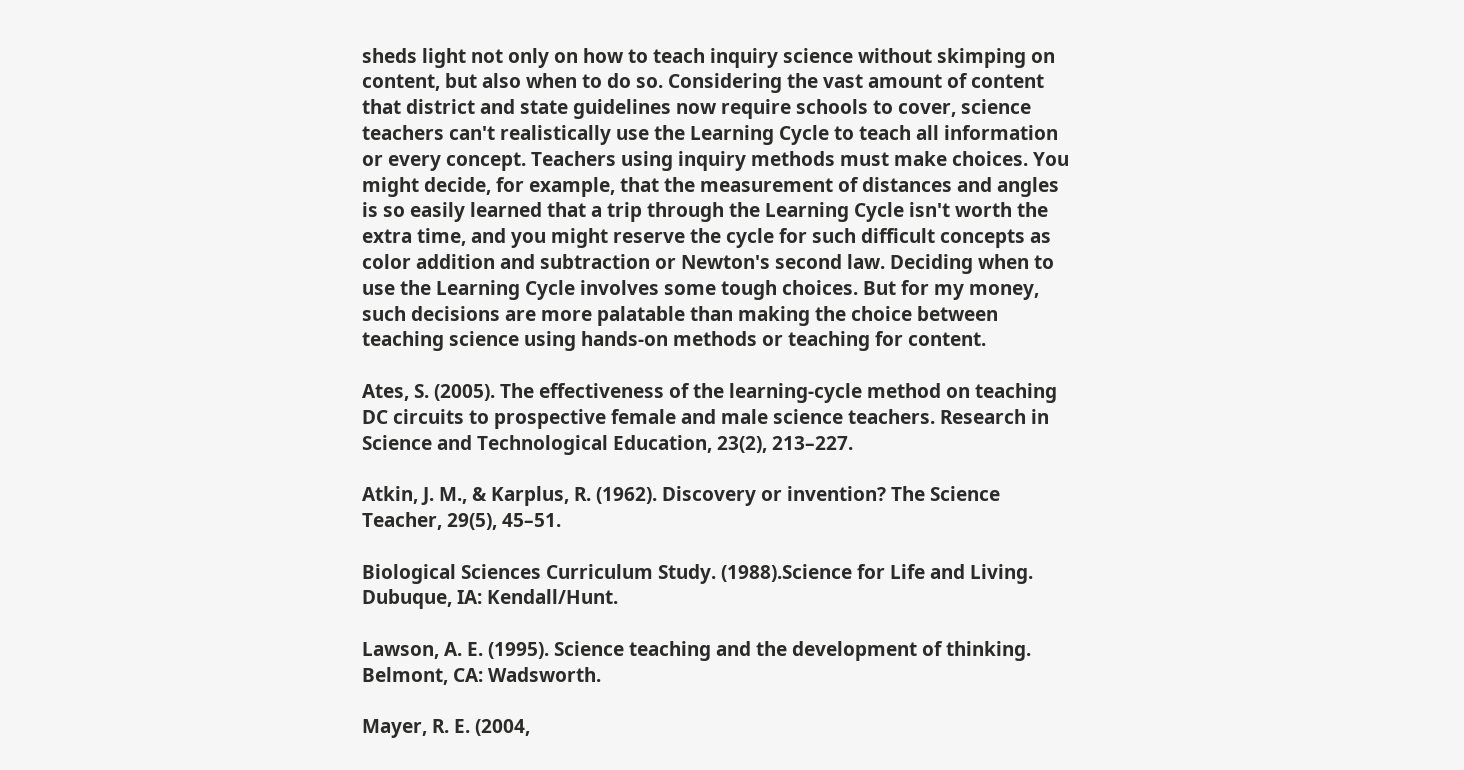sheds light not only on how to teach inquiry science without skimping on content, but also when to do so. Considering the vast amount of content that district and state guidelines now require schools to cover, science teachers can't realistically use the Learning Cycle to teach all information or every concept. Teachers using inquiry methods must make choices. You might decide, for example, that the measurement of distances and angles is so easily learned that a trip through the Learning Cycle isn't worth the extra time, and you might reserve the cycle for such difficult concepts as color addition and subtraction or Newton's second law. Deciding when to use the Learning Cycle involves some tough choices. But for my money, such decisions are more palatable than making the choice between teaching science using hands-on methods or teaching for content.

Ates, S. (2005). The effectiveness of the learning-cycle method on teaching DC circuits to prospective female and male science teachers. Research in Science and Technological Education, 23(2), 213–227.

Atkin, J. M., & Karplus, R. (1962). Discovery or invention? The Science Teacher, 29(5), 45–51.

Biological Sciences Curriculum Study. (1988).Science for Life and Living. Dubuque, IA: Kendall/Hunt.

Lawson, A. E. (1995). Science teaching and the development of thinking. Belmont, CA: Wadsworth.

Mayer, R. E. (2004,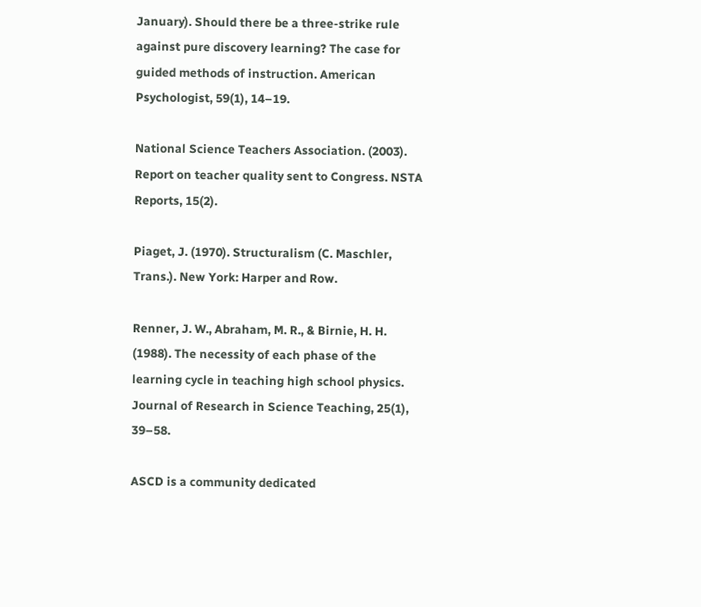January). Should there be a three-strike rule against pure discovery learning? The case for guided methods of instruction. American Psychologist, 59(1), 14–19.

National Science Teachers Association. (2003). Report on teacher quality sent to Congress. NSTA Reports, 15(2).

Piaget, J. (1970). Structuralism (C. Maschler, Trans.). New York: Harper and Row.

Renner, J. W., Abraham, M. R., & Birnie, H. H. (1988). The necessity of each phase of the learning cycle in teaching high school physics. Journal of Research in Science Teaching, 25(1), 39–58.

ASCD is a community dedicated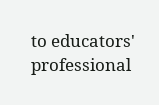to educators' professional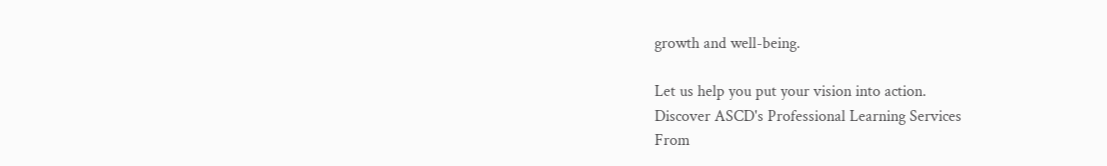growth and well-being.

Let us help you put your vision into action.
Discover ASCD's Professional Learning Services
From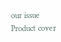our issue
Product cover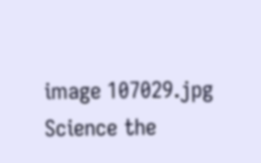image 107029.jpg
Science the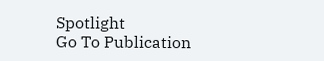Spotlight
Go To Publication